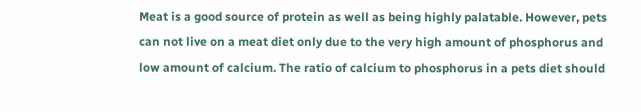Meat is a good source of protein as well as being highly palatable. However, pets can not live on a meat diet only due to the very high amount of phosphorus and low amount of calcium. The ratio of calcium to phosphorus in a pets diet should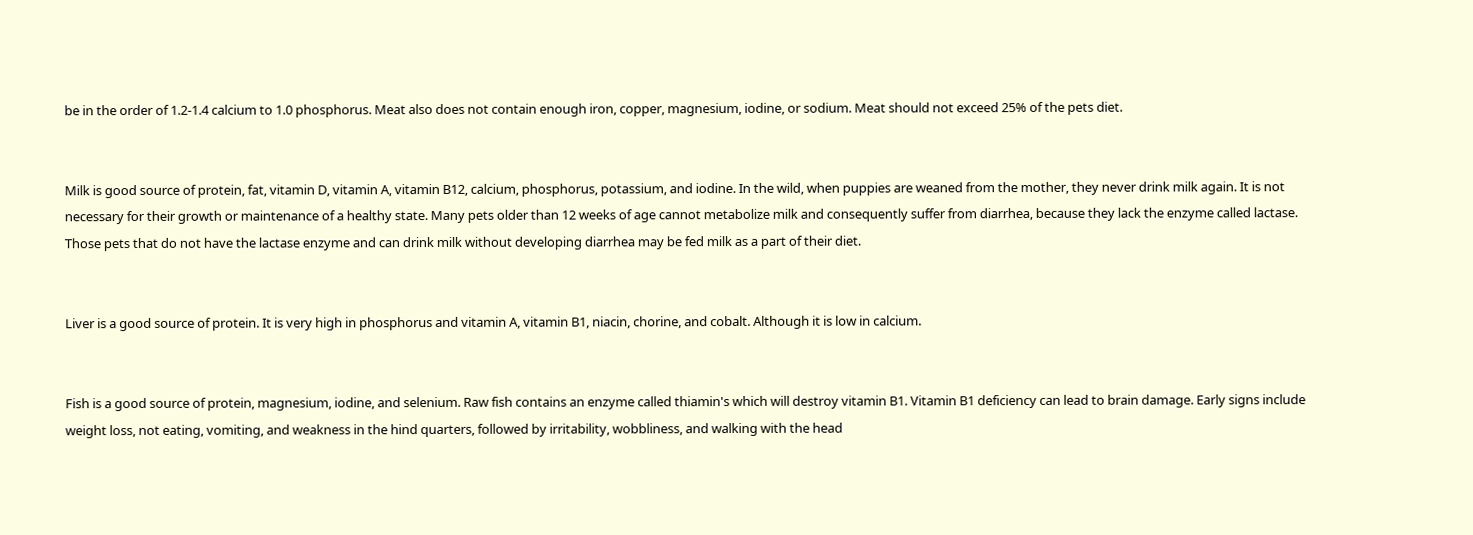be in the order of 1.2-1.4 calcium to 1.0 phosphorus. Meat also does not contain enough iron, copper, magnesium, iodine, or sodium. Meat should not exceed 25% of the pets diet.


Milk is good source of protein, fat, vitamin D, vitamin A, vitamin B12, calcium, phosphorus, potassium, and iodine. In the wild, when puppies are weaned from the mother, they never drink milk again. It is not necessary for their growth or maintenance of a healthy state. Many pets older than 12 weeks of age cannot metabolize milk and consequently suffer from diarrhea, because they lack the enzyme called lactase. Those pets that do not have the lactase enzyme and can drink milk without developing diarrhea may be fed milk as a part of their diet.


Liver is a good source of protein. It is very high in phosphorus and vitamin A, vitamin B1, niacin, chorine, and cobalt. Although it is low in calcium.


Fish is a good source of protein, magnesium, iodine, and selenium. Raw fish contains an enzyme called thiamin's which will destroy vitamin B1. Vitamin B1 deficiency can lead to brain damage. Early signs include weight loss, not eating, vomiting, and weakness in the hind quarters, followed by irritability, wobbliness, and walking with the head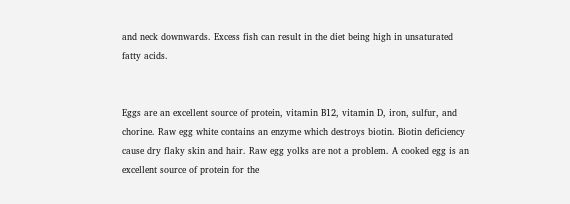and neck downwards. Excess fish can result in the diet being high in unsaturated fatty acids.


Eggs are an excellent source of protein, vitamin B12, vitamin D, iron, sulfur, and chorine. Raw egg white contains an enzyme which destroys biotin. Biotin deficiency cause dry flaky skin and hair. Raw egg yolks are not a problem. A cooked egg is an excellent source of protein for the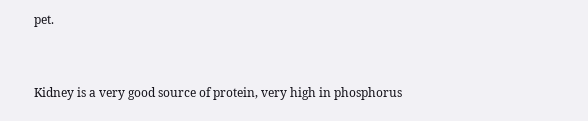pet.


Kidney is a very good source of protein, very high in phosphorus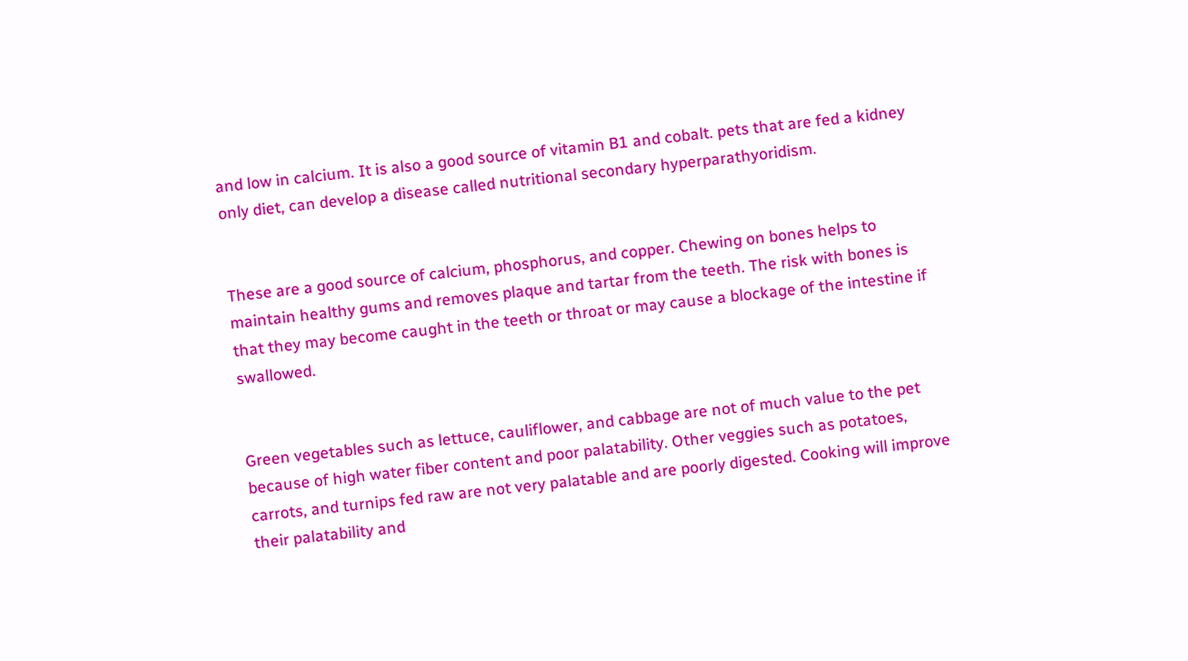and low in calcium. It is also a good source of vitamin B1 and cobalt. pets that are fed a kidney only diet, can develop a disease called nutritional secondary hyperparathyoridism.


These are a good source of calcium, phosphorus, and copper. Chewing on bones helps to maintain healthy gums and removes plaque and tartar from the teeth. The risk with bones is that they may become caught in the teeth or throat or may cause a blockage of the intestine if swallowed.


Green vegetables such as lettuce, cauliflower, and cabbage are not of much value to the pet because of high water fiber content and poor palatability. Other veggies such as potatoes, carrots, and turnips fed raw are not very palatable and are poorly digested. Cooking will improve their palatability and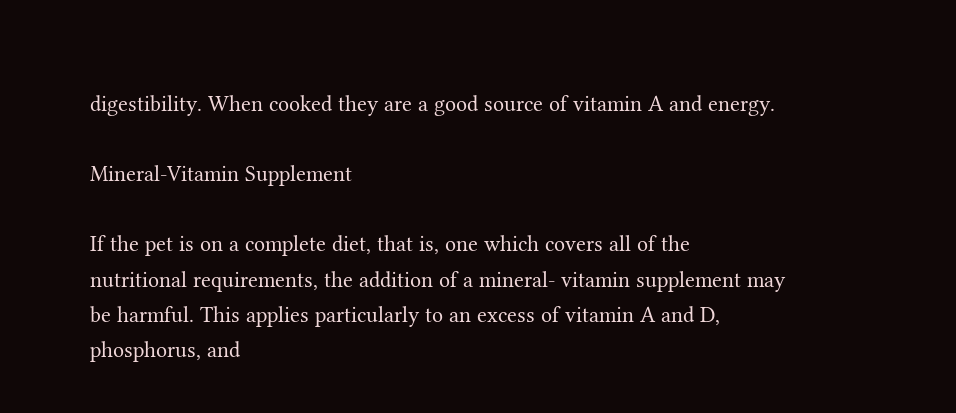digestibility. When cooked they are a good source of vitamin A and energy.

Mineral-Vitamin Supplement

If the pet is on a complete diet, that is, one which covers all of the nutritional requirements, the addition of a mineral- vitamin supplement may be harmful. This applies particularly to an excess of vitamin A and D, phosphorus, and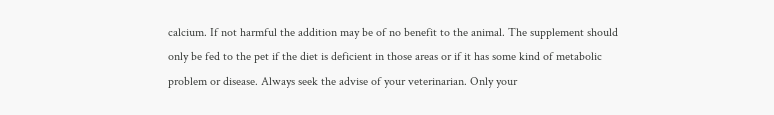calcium. If not harmful the addition may be of no benefit to the animal. The supplement should only be fed to the pet if the diet is deficient in those areas or if it has some kind of metabolic problem or disease. Always seek the advise of your veterinarian. Only your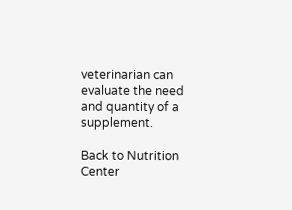veterinarian can evaluate the need and quantity of a supplement.

Back to Nutrition Center